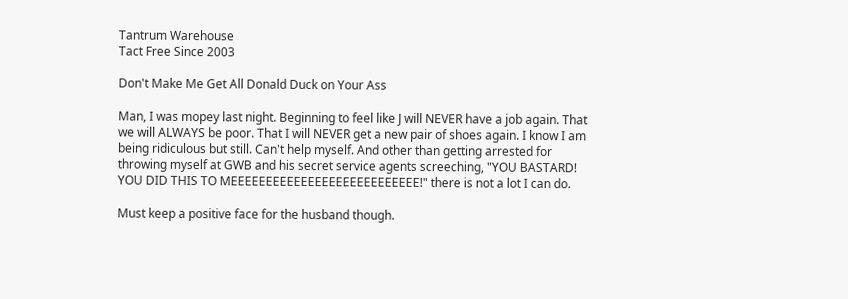Tantrum Warehouse
Tact Free Since 2003

Don't Make Me Get All Donald Duck on Your Ass

Man, I was mopey last night. Beginning to feel like J will NEVER have a job again. That we will ALWAYS be poor. That I will NEVER get a new pair of shoes again. I know I am being ridiculous but still. Can't help myself. And other than getting arrested for throwing myself at GWB and his secret service agents screeching, "YOU BASTARD! YOU DID THIS TO MEEEEEEEEEEEEEEEEEEEEEEEEEEE!" there is not a lot I can do.

Must keep a positive face for the husband though.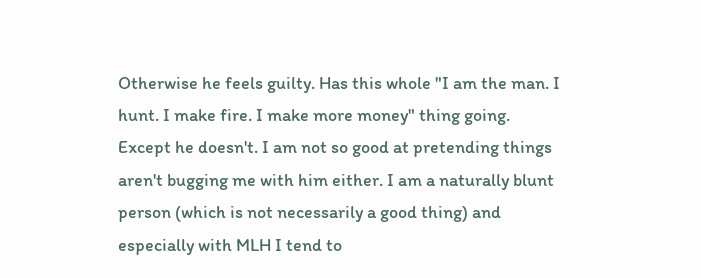Otherwise he feels guilty. Has this whole "I am the man. I hunt. I make fire. I make more money" thing going. Except he doesn't. I am not so good at pretending things aren't bugging me with him either. I am a naturally blunt person (which is not necessarily a good thing) and especially with MLH I tend to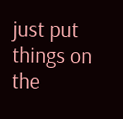just put things on the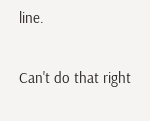line.

Can't do that right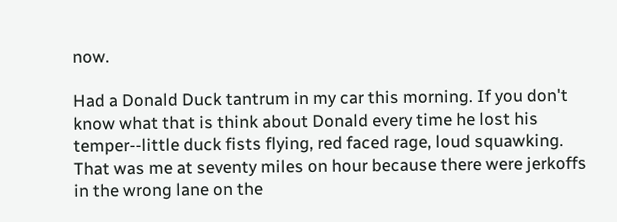now.

Had a Donald Duck tantrum in my car this morning. If you don't know what that is think about Donald every time he lost his temper--little duck fists flying, red faced rage, loud squawking. That was me at seventy miles on hour because there were jerkoffs in the wrong lane on the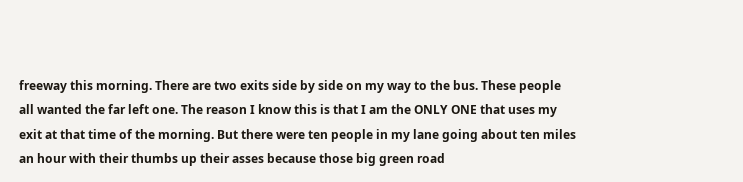freeway this morning. There are two exits side by side on my way to the bus. These people all wanted the far left one. The reason I know this is that I am the ONLY ONE that uses my exit at that time of the morning. But there were ten people in my lane going about ten miles an hour with their thumbs up their asses because those big green road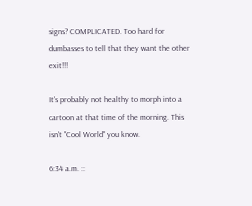signs? COMPLICATED. Too hard for dumbasses to tell that they want the other exit!!!

It's probably not healthy to morph into a cartoon at that time of the morning. This isn't "Cool World" you know.

6:34 a.m. ::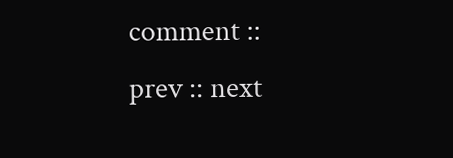comment ::
prev :: next